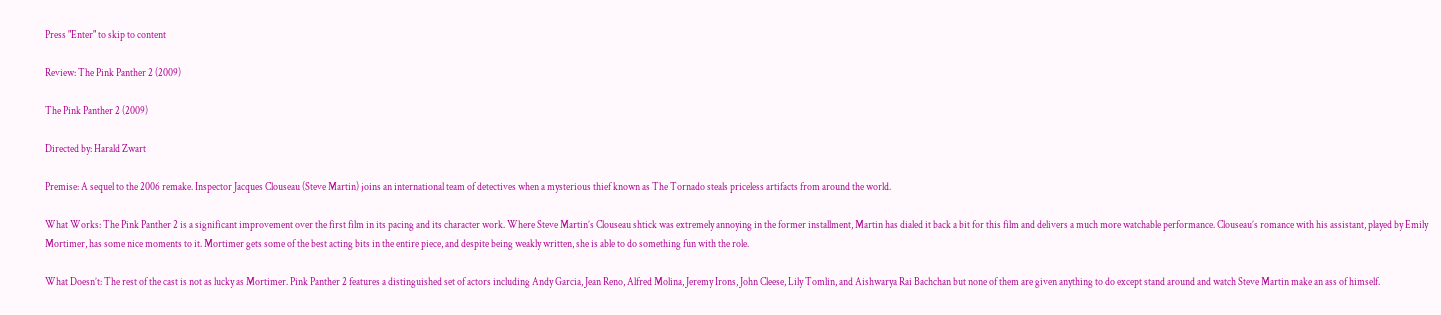Press "Enter" to skip to content

Review: The Pink Panther 2 (2009)

The Pink Panther 2 (2009)

Directed by: Harald Zwart

Premise: A sequel to the 2006 remake. Inspector Jacques Clouseau (Steve Martin) joins an international team of detectives when a mysterious thief known as The Tornado steals priceless artifacts from around the world.

What Works: The Pink Panther 2 is a significant improvement over the first film in its pacing and its character work. Where Steve Martin’s Clouseau shtick was extremely annoying in the former installment, Martin has dialed it back a bit for this film and delivers a much more watchable performance. Clouseau’s romance with his assistant, played by Emily Mortimer, has some nice moments to it. Mortimer gets some of the best acting bits in the entire piece, and despite being weakly written, she is able to do something fun with the role.

What Doesn’t: The rest of the cast is not as lucky as Mortimer. Pink Panther 2 features a distinguished set of actors including Andy Garcia, Jean Reno, Alfred Molina, Jeremy Irons, John Cleese, Lily Tomlin, and Aishwarya Rai Bachchan but none of them are given anything to do except stand around and watch Steve Martin make an ass of himself.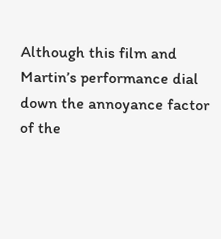Although this film and Martin’s performance dial down the annoyance factor of the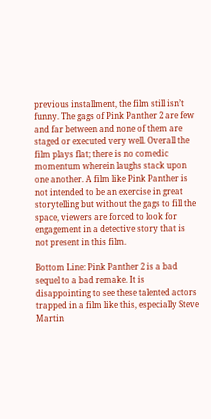previous installment, the film still isn’t funny. The gags of Pink Panther 2 are few and far between and none of them are staged or executed very well. Overall the film plays flat; there is no comedic momentum wherein laughs stack upon one another. A film like Pink Panther is not intended to be an exercise in great storytelling but without the gags to fill the space, viewers are forced to look for engagement in a detective story that is not present in this film.

Bottom Line: Pink Panther 2 is a bad sequel to a bad remake. It is disappointing to see these talented actors trapped in a film like this, especially Steve Martin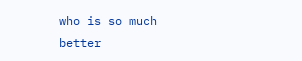who is so much better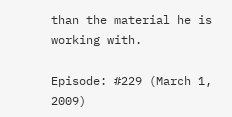than the material he is working with.

Episode: #229 (March 1, 2009)